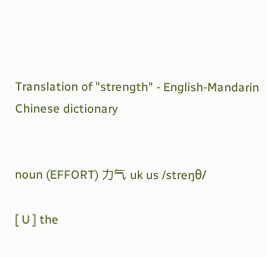Translation of "strength" - English-Mandarin Chinese dictionary


noun (EFFORT) 力气 uk us /streŋθ/

[ U ] the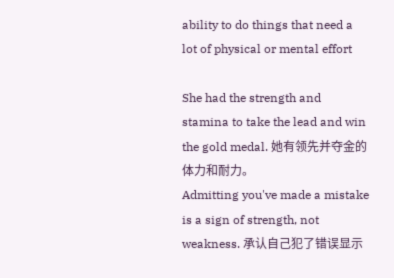ability to do things that need a lot of physical or mental effort

She had the strength and stamina to take the lead and win the gold medal. 她有领先并夺金的体力和耐力。
Admitting you've made a mistake is a sign of strength, not weakness. 承认自己犯了错误显示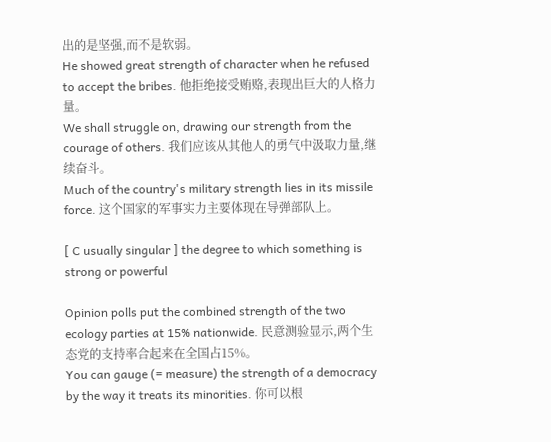出的是坚强,而不是软弱。
He showed great strength of character when he refused to accept the bribes. 他拒绝接受贿赂,表现出巨大的人格力量。
We shall struggle on, drawing our strength from the courage of others. 我们应该从其他人的勇气中汲取力量,继续奋斗。
Much of the country's military strength lies in its missile force. 这个国家的军事实力主要体现在导弹部队上。

[ C usually singular ] the degree to which something is strong or powerful

Opinion polls put the combined strength of the two ecology parties at 15% nationwide. 民意测验显示,两个生态党的支持率合起来在全国占15%。
You can gauge (= measure) the strength of a democracy by the way it treats its minorities. 你可以根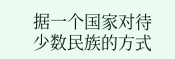据一个国家对待少数民族的方式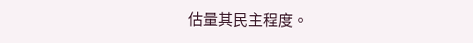估量其民主程度。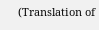(Translation of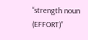“strength noun (EFFORT)”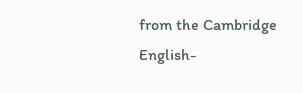from the Cambridge English-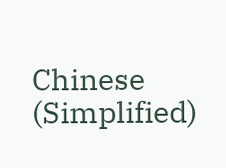Chinese (Simplified)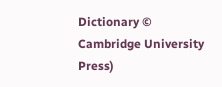Dictionary © Cambridge University Press)